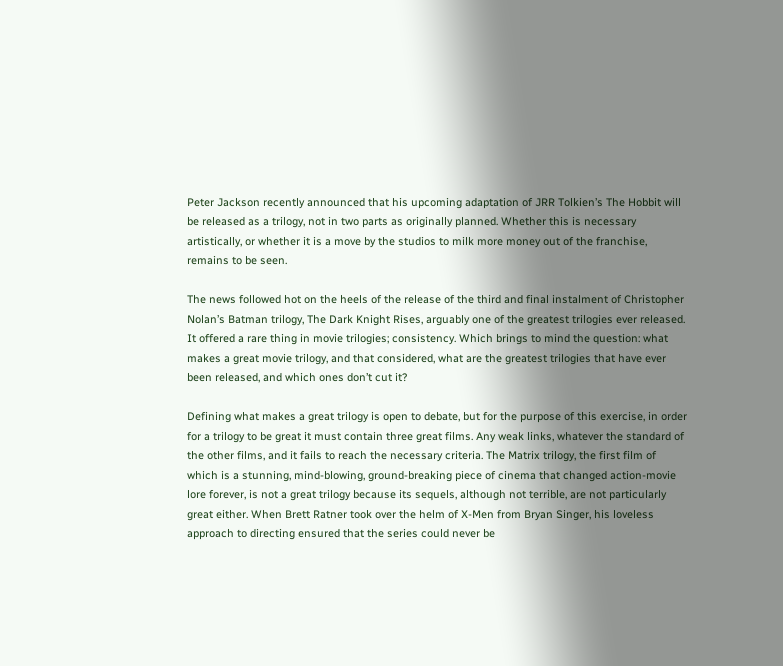Peter Jackson recently announced that his upcoming adaptation of JRR Tolkien’s The Hobbit will be released as a trilogy, not in two parts as originally planned. Whether this is necessary artistically, or whether it is a move by the studios to milk more money out of the franchise, remains to be seen.

The news followed hot on the heels of the release of the third and final instalment of Christopher Nolan’s Batman trilogy, The Dark Knight Rises, arguably one of the greatest trilogies ever released. It offered a rare thing in movie trilogies; consistency. Which brings to mind the question: what makes a great movie trilogy, and that considered, what are the greatest trilogies that have ever been released, and which ones don’t cut it?

Defining what makes a great trilogy is open to debate, but for the purpose of this exercise, in order for a trilogy to be great it must contain three great films. Any weak links, whatever the standard of the other films, and it fails to reach the necessary criteria. The Matrix trilogy, the first film of which is a stunning, mind-blowing, ground-breaking piece of cinema that changed action-movie lore forever, is not a great trilogy because its sequels, although not terrible, are not particularly great either. When Brett Ratner took over the helm of X-Men from Bryan Singer, his loveless approach to directing ensured that the series could never be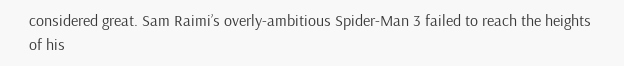considered great. Sam Raimi’s overly-ambitious Spider-Man 3 failed to reach the heights of his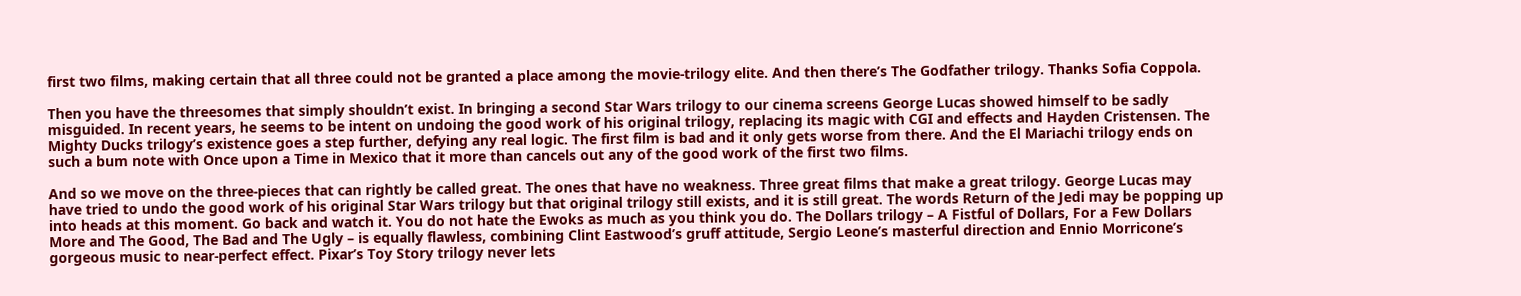first two films, making certain that all three could not be granted a place among the movie-trilogy elite. And then there’s The Godfather trilogy. Thanks Sofia Coppola.

Then you have the threesomes that simply shouldn’t exist. In bringing a second Star Wars trilogy to our cinema screens George Lucas showed himself to be sadly misguided. In recent years, he seems to be intent on undoing the good work of his original trilogy, replacing its magic with CGI and effects and Hayden Cristensen. The Mighty Ducks trilogy’s existence goes a step further, defying any real logic. The first film is bad and it only gets worse from there. And the El Mariachi trilogy ends on such a bum note with Once upon a Time in Mexico that it more than cancels out any of the good work of the first two films.

And so we move on the three-pieces that can rightly be called great. The ones that have no weakness. Three great films that make a great trilogy. George Lucas may have tried to undo the good work of his original Star Wars trilogy but that original trilogy still exists, and it is still great. The words Return of the Jedi may be popping up into heads at this moment. Go back and watch it. You do not hate the Ewoks as much as you think you do. The Dollars trilogy – A Fistful of Dollars, For a Few Dollars More and The Good, The Bad and The Ugly – is equally flawless, combining Clint Eastwood’s gruff attitude, Sergio Leone’s masterful direction and Ennio Morricone’s gorgeous music to near-perfect effect. Pixar’s Toy Story trilogy never lets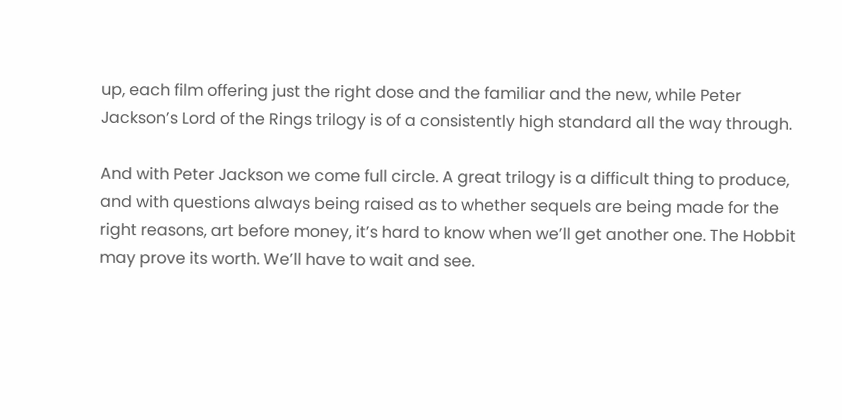up, each film offering just the right dose and the familiar and the new, while Peter Jackson’s Lord of the Rings trilogy is of a consistently high standard all the way through.

And with Peter Jackson we come full circle. A great trilogy is a difficult thing to produce, and with questions always being raised as to whether sequels are being made for the right reasons, art before money, it’s hard to know when we’ll get another one. The Hobbit may prove its worth. We’ll have to wait and see.